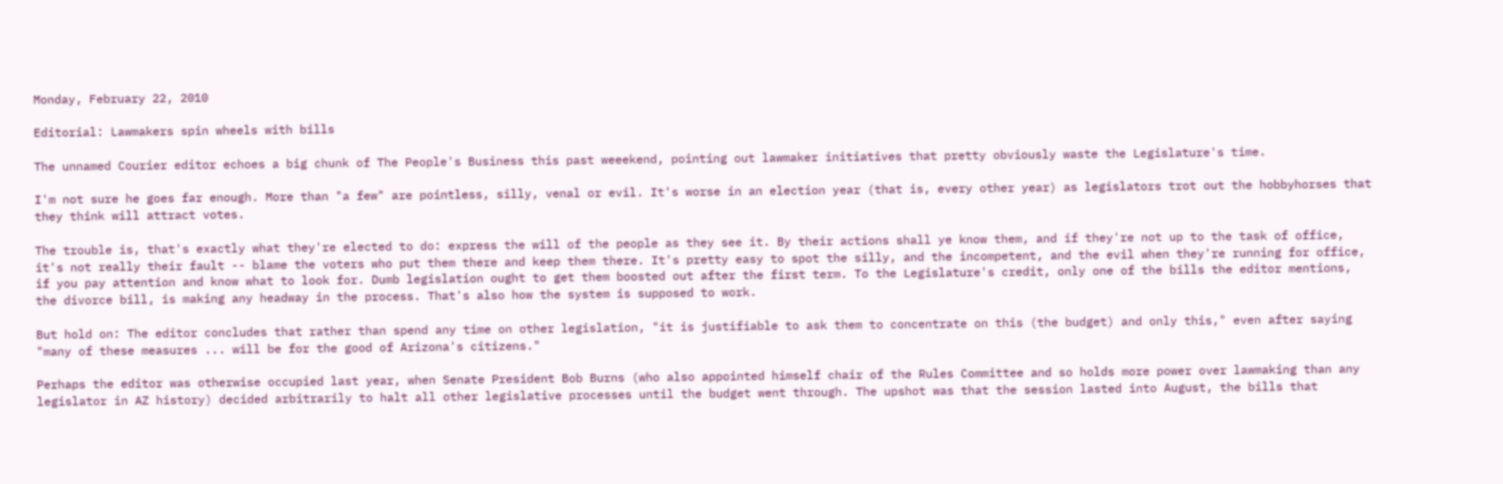Monday, February 22, 2010

Editorial: Lawmakers spin wheels with bills

The unnamed Courier editor echoes a big chunk of The People's Business this past weeekend, pointing out lawmaker initiatives that pretty obviously waste the Legislature's time.

I'm not sure he goes far enough. More than "a few" are pointless, silly, venal or evil. It's worse in an election year (that is, every other year) as legislators trot out the hobbyhorses that they think will attract votes.

The trouble is, that's exactly what they're elected to do: express the will of the people as they see it. By their actions shall ye know them, and if they're not up to the task of office, it's not really their fault -- blame the voters who put them there and keep them there. It's pretty easy to spot the silly, and the incompetent, and the evil when they're running for office, if you pay attention and know what to look for. Dumb legislation ought to get them boosted out after the first term. To the Legislature's credit, only one of the bills the editor mentions, the divorce bill, is making any headway in the process. That's also how the system is supposed to work.

But hold on: The editor concludes that rather than spend any time on other legislation, "it is justifiable to ask them to concentrate on this (the budget) and only this," even after saying "many of these measures ... will be for the good of Arizona's citizens."

Perhaps the editor was otherwise occupied last year, when Senate President Bob Burns (who also appointed himself chair of the Rules Committee and so holds more power over lawmaking than any legislator in AZ history) decided arbitrarily to halt all other legislative processes until the budget went through. The upshot was that the session lasted into August, the bills that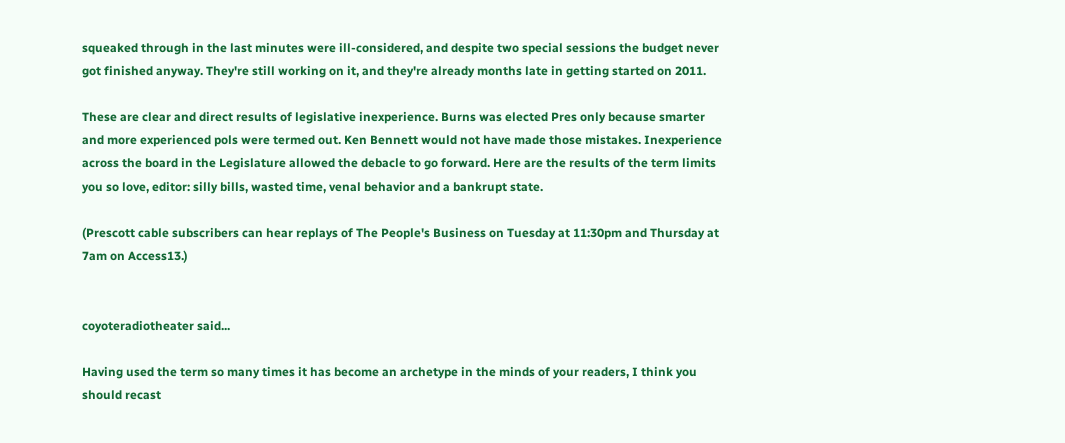squeaked through in the last minutes were ill-considered, and despite two special sessions the budget never got finished anyway. They're still working on it, and they're already months late in getting started on 2011.

These are clear and direct results of legislative inexperience. Burns was elected Pres only because smarter and more experienced pols were termed out. Ken Bennett would not have made those mistakes. Inexperience across the board in the Legislature allowed the debacle to go forward. Here are the results of the term limits you so love, editor: silly bills, wasted time, venal behavior and a bankrupt state.

(Prescott cable subscribers can hear replays of The People's Business on Tuesday at 11:30pm and Thursday at 7am on Access13.)


coyoteradiotheater said...

Having used the term so many times it has become an archetype in the minds of your readers, I think you should recast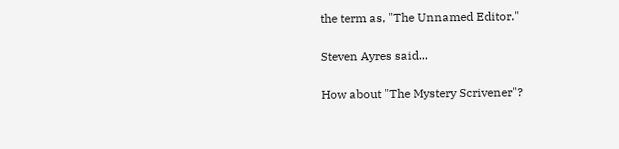the term as, "The Unnamed Editor."

Steven Ayres said...

How about "The Mystery Scrivener"?